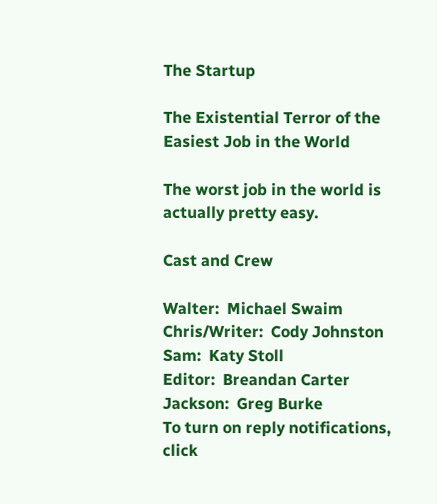The Startup

The Existential Terror of the Easiest Job in the World

The worst job in the world is actually pretty easy.

Cast and Crew

Walter:  Michael Swaim
Chris/Writer:  Cody Johnston
Sam:  Katy Stoll
Editor:  Breandan Carter
Jackson:  Greg Burke
To turn on reply notifications, click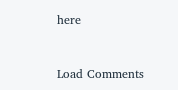here


Load Comments